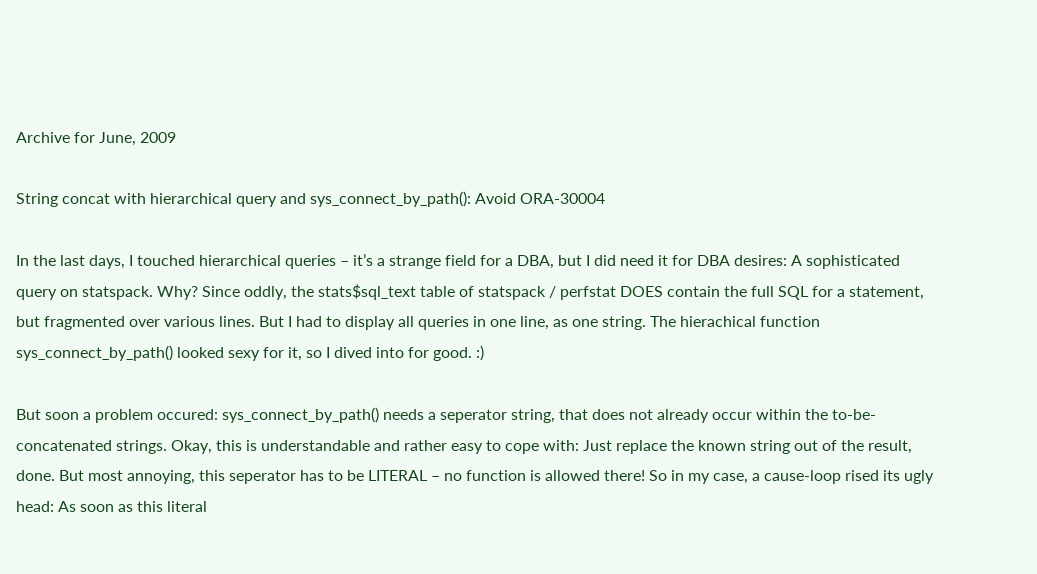Archive for June, 2009

String concat with hierarchical query and sys_connect_by_path(): Avoid ORA-30004

In the last days, I touched hierarchical queries – it’s a strange field for a DBA, but I did need it for DBA desires: A sophisticated query on statspack. Why? Since oddly, the stats$sql_text table of statspack / perfstat DOES contain the full SQL for a statement, but fragmented over various lines. But I had to display all queries in one line, as one string. The hierachical function sys_connect_by_path() looked sexy for it, so I dived into for good. :)

But soon a problem occured: sys_connect_by_path() needs a seperator string, that does not already occur within the to-be-concatenated strings. Okay, this is understandable and rather easy to cope with: Just replace the known string out of the result, done. But most annoying, this seperator has to be LITERAL – no function is allowed there! So in my case, a cause-loop rised its ugly head: As soon as this literal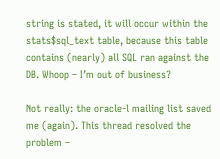string is stated, it will occur within the stats$sql_text table, because this table contains (nearly) all SQL ran against the DB. Whoop – I’m out of business?

Not really: the oracle-l mailing list saved me (again). This thread resolved the problem –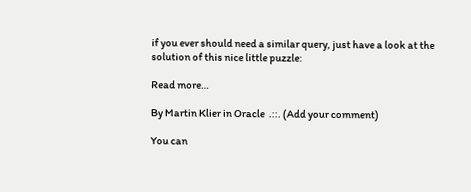if you ever should need a similar query, just have a look at the solution of this nice little puzzle:

Read more…

By Martin Klier in Oracle  .::. (Add your comment)

You can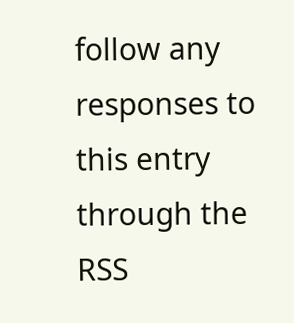follow any responses to this entry through the RSS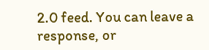2.0 feed. You can leave a response, or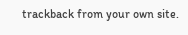trackback from your own site.